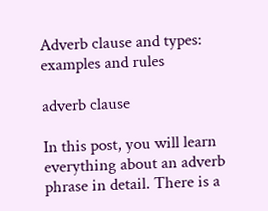Adverb clause and types: examples and rules

adverb clause

In this post, you will learn everything about an adverb phrase in detail. There is a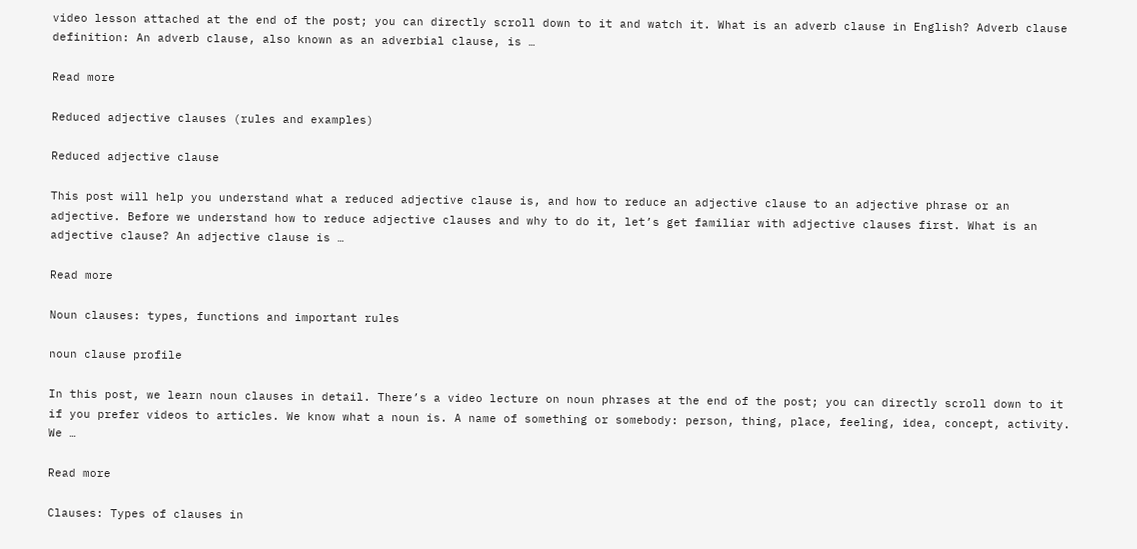video lesson attached at the end of the post; you can directly scroll down to it and watch it. What is an adverb clause in English? Adverb clause definition: An adverb clause, also known as an adverbial clause, is …

Read more

Reduced adjective clauses (rules and examples)

Reduced adjective clause

This post will help you understand what a reduced adjective clause is, and how to reduce an adjective clause to an adjective phrase or an adjective. Before we understand how to reduce adjective clauses and why to do it, let’s get familiar with adjective clauses first. What is an adjective clause? An adjective clause is …

Read more

Noun clauses: types, functions and important rules

noun clause profile

In this post, we learn noun clauses in detail. There’s a video lecture on noun phrases at the end of the post; you can directly scroll down to it if you prefer videos to articles. We know what a noun is. A name of something or somebody: person, thing, place, feeling, idea, concept, activity. We …

Read more

Clauses: Types of clauses in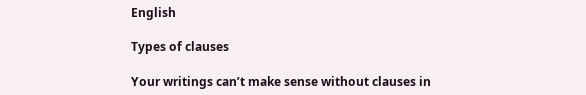English

Types of clauses

Your writings can’t make sense without clauses in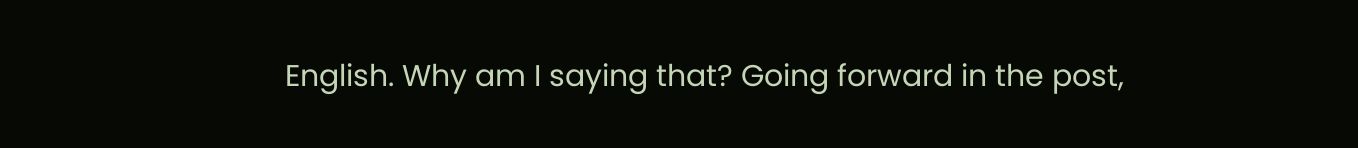English. Why am I saying that? Going forward in the post,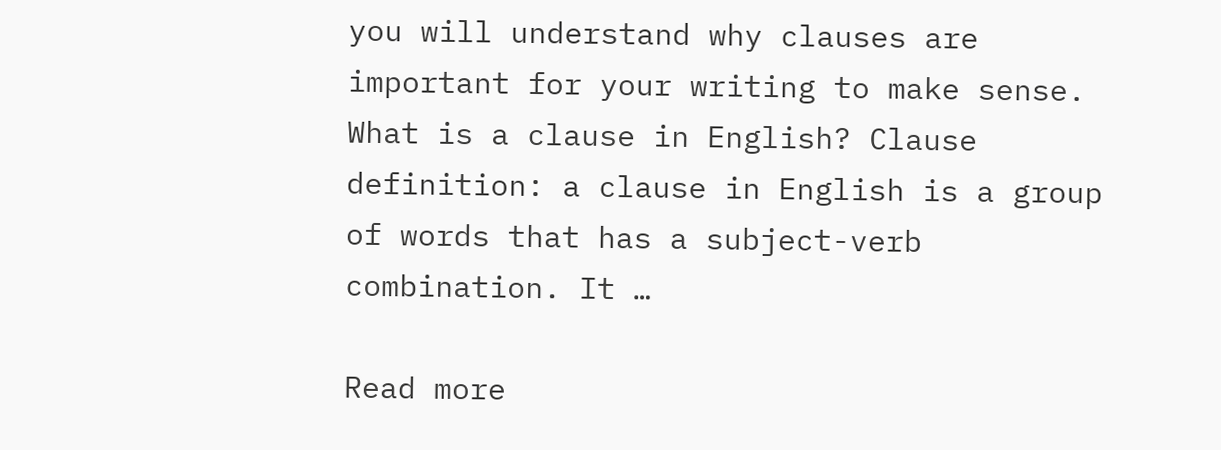you will understand why clauses are important for your writing to make sense. What is a clause in English? Clause definition: a clause in English is a group of words that has a subject-verb combination. It …

Read more